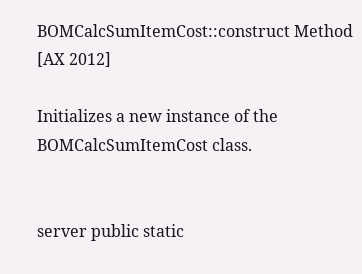BOMCalcSumItemCost::construct Method [AX 2012]

Initializes a new instance of the BOMCalcSumItemCost class.


server public static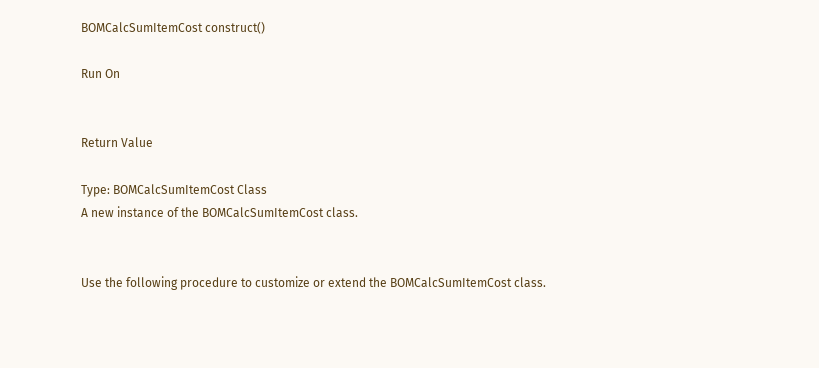BOMCalcSumItemCost construct()

Run On


Return Value

Type: BOMCalcSumItemCost Class
A new instance of the BOMCalcSumItemCost class.


Use the following procedure to customize or extend the BOMCalcSumItemCost class.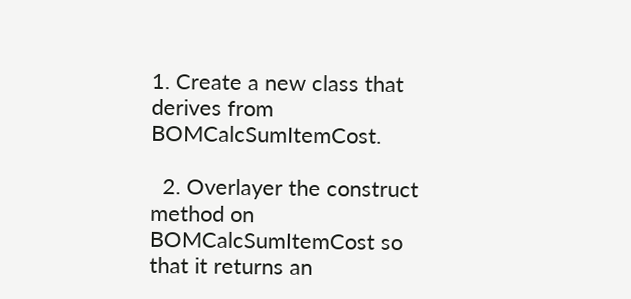1. Create a new class that derives from BOMCalcSumItemCost.

  2. Overlayer the construct method on BOMCalcSumItemCost so that it returns an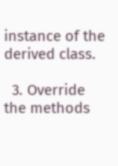instance of the derived class.

  3. Override the methods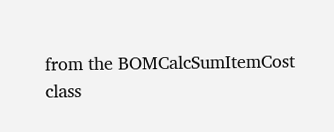from the BOMCalcSumItemCost class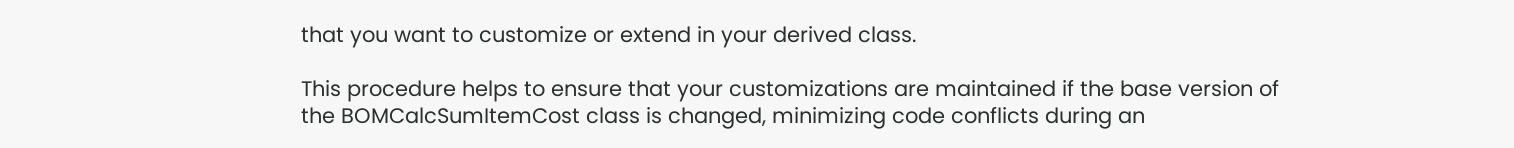that you want to customize or extend in your derived class.

This procedure helps to ensure that your customizations are maintained if the base version of the BOMCalcSumItemCost class is changed, minimizing code conflicts during an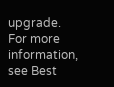upgrade. For more information, see Best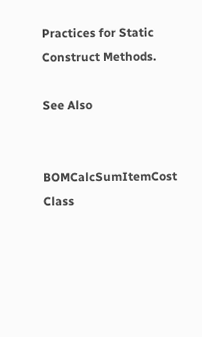Practices for Static Construct Methods.

See Also


BOMCalcSumItemCost Class